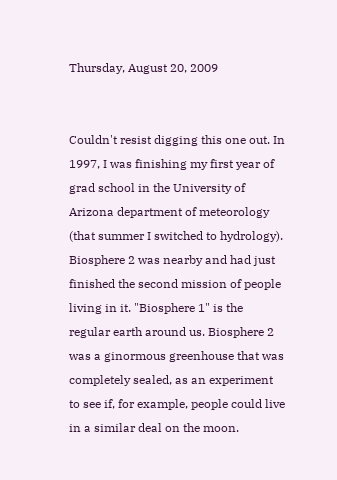Thursday, August 20, 2009


Couldn't resist digging this one out. In 1997, I was finishing my first year of grad school in the University of Arizona department of meteorology (that summer I switched to hydrology). Biosphere 2 was nearby and had just finished the second mission of people living in it. "Biosphere 1" is the regular earth around us. Biosphere 2 was a ginormous greenhouse that was completely sealed, as an experiment to see if, for example, people could live in a similar deal on the moon.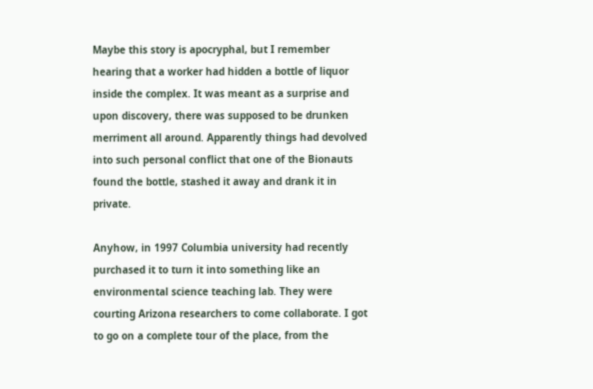Maybe this story is apocryphal, but I remember hearing that a worker had hidden a bottle of liquor inside the complex. It was meant as a surprise and upon discovery, there was supposed to be drunken merriment all around. Apparently things had devolved into such personal conflict that one of the Bionauts found the bottle, stashed it away and drank it in private.

Anyhow, in 1997 Columbia university had recently purchased it to turn it into something like an environmental science teaching lab. They were courting Arizona researchers to come collaborate. I got to go on a complete tour of the place, from the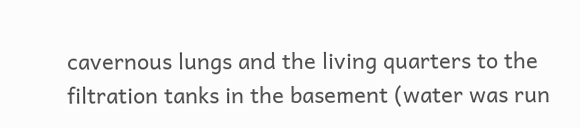cavernous lungs and the living quarters to the filtration tanks in the basement (water was run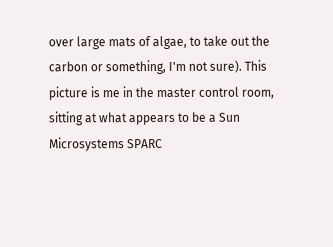over large mats of algae, to take out the carbon or something, I'm not sure). This picture is me in the master control room, sitting at what appears to be a Sun Microsystems SPARC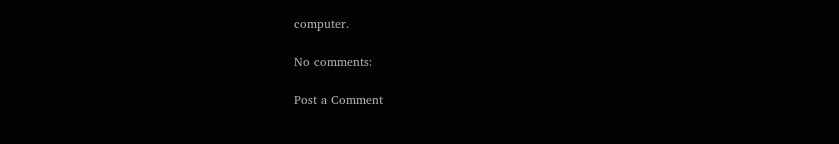computer.

No comments:

Post a Comment